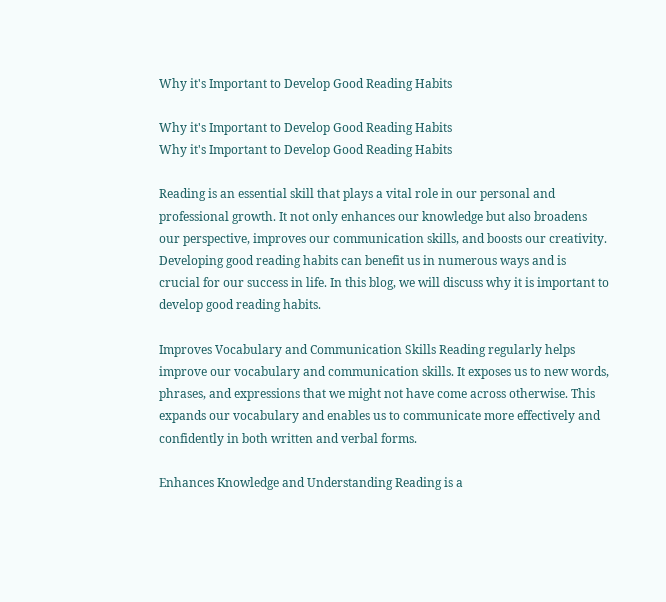Why it's Important to Develop Good Reading Habits

Why it's Important to Develop Good Reading Habits
Why it's Important to Develop Good Reading Habits

Reading is an essential skill that plays a vital role in our personal and professional growth. It not only enhances our knowledge but also broadens our perspective, improves our communication skills, and boosts our creativity. Developing good reading habits can benefit us in numerous ways and is crucial for our success in life. In this blog, we will discuss why it is important to develop good reading habits.

Improves Vocabulary and Communication Skills Reading regularly helps improve our vocabulary and communication skills. It exposes us to new words, phrases, and expressions that we might not have come across otherwise. This expands our vocabulary and enables us to communicate more effectively and confidently in both written and verbal forms.

Enhances Knowledge and Understanding Reading is a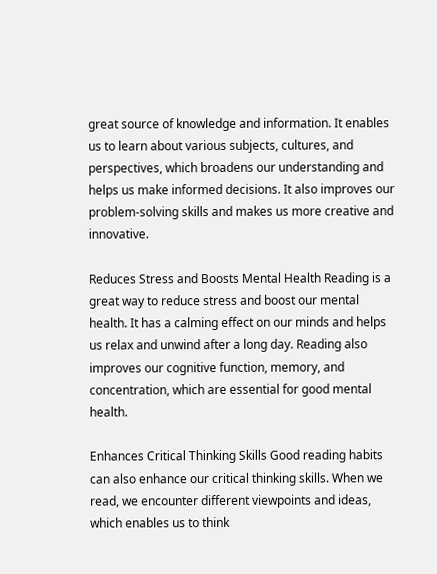great source of knowledge and information. It enables us to learn about various subjects, cultures, and perspectives, which broadens our understanding and helps us make informed decisions. It also improves our problem-solving skills and makes us more creative and innovative.

Reduces Stress and Boosts Mental Health Reading is a great way to reduce stress and boost our mental health. It has a calming effect on our minds and helps us relax and unwind after a long day. Reading also improves our cognitive function, memory, and concentration, which are essential for good mental health.

Enhances Critical Thinking Skills Good reading habits can also enhance our critical thinking skills. When we read, we encounter different viewpoints and ideas, which enables us to think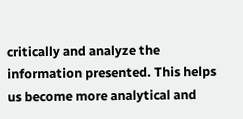critically and analyze the information presented. This helps us become more analytical and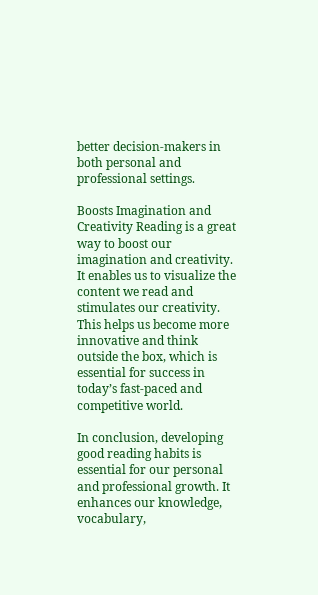better decision-makers in both personal and professional settings.

Boosts Imagination and Creativity Reading is a great way to boost our imagination and creativity. It enables us to visualize the content we read and stimulates our creativity. This helps us become more innovative and think outside the box, which is essential for success in today’s fast-paced and competitive world.

In conclusion, developing good reading habits is essential for our personal and professional growth. It enhances our knowledge, vocabulary,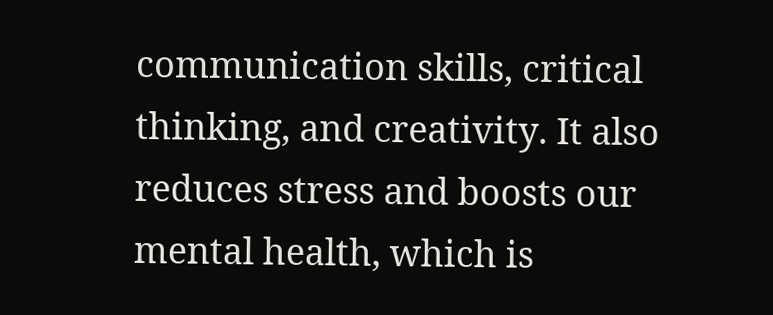communication skills, critical thinking, and creativity. It also reduces stress and boosts our mental health, which is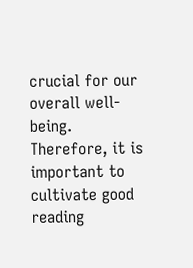crucial for our overall well-being. Therefore, it is important to cultivate good reading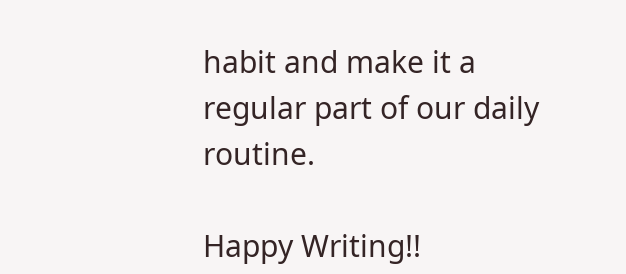habit and make it a regular part of our daily routine.

Happy Writing!!